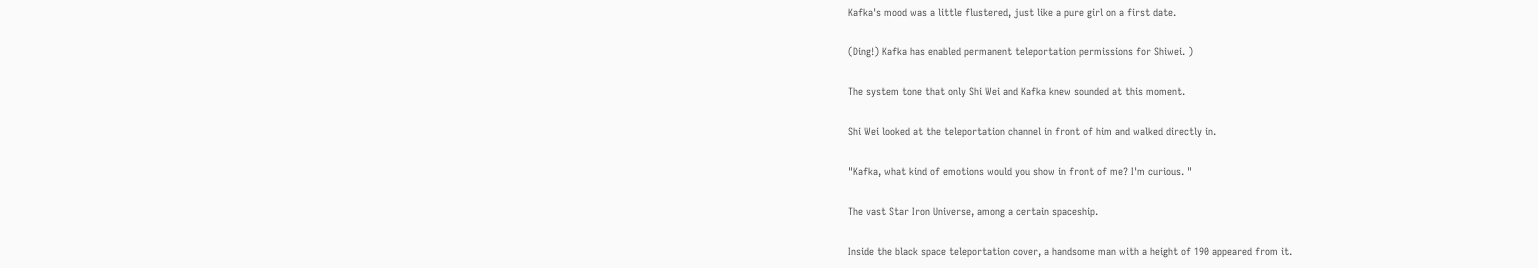Kafka's mood was a little flustered, just like a pure girl on a first date.

(Ding!) Kafka has enabled permanent teleportation permissions for Shiwei. )

The system tone that only Shi Wei and Kafka knew sounded at this moment.

Shi Wei looked at the teleportation channel in front of him and walked directly in.

"Kafka, what kind of emotions would you show in front of me? I'm curious. "

The vast Star Iron Universe, among a certain spaceship.

Inside the black space teleportation cover, a handsome man with a height of 190 appeared from it.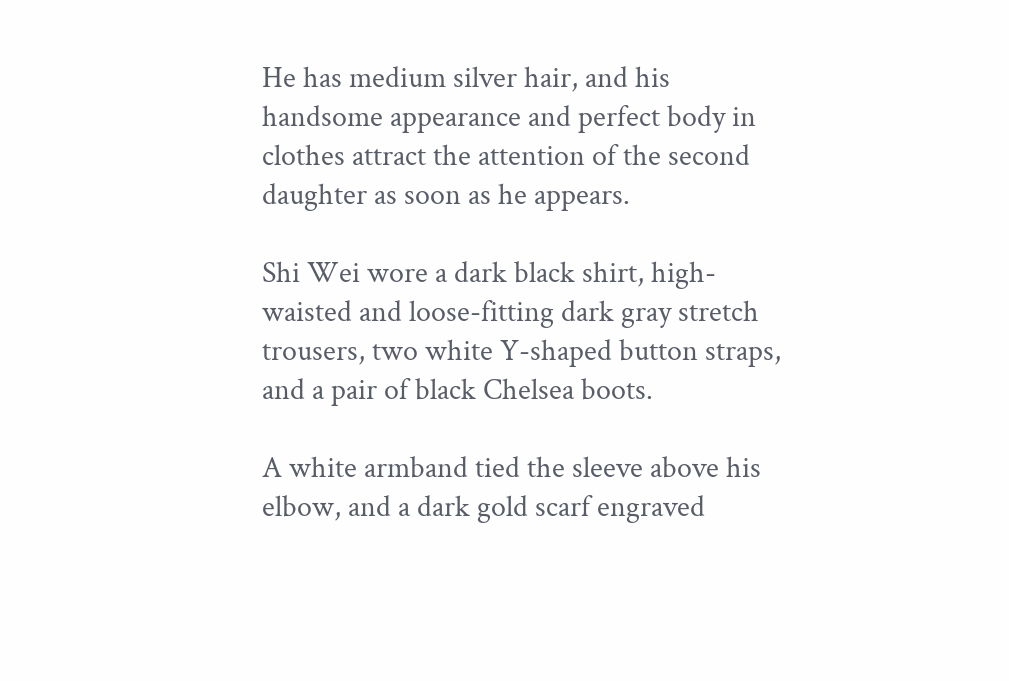He has medium silver hair, and his handsome appearance and perfect body in clothes attract the attention of the second daughter as soon as he appears.

Shi Wei wore a dark black shirt, high-waisted and loose-fitting dark gray stretch trousers, two white Y-shaped button straps, and a pair of black Chelsea boots.

A white armband tied the sleeve above his elbow, and a dark gold scarf engraved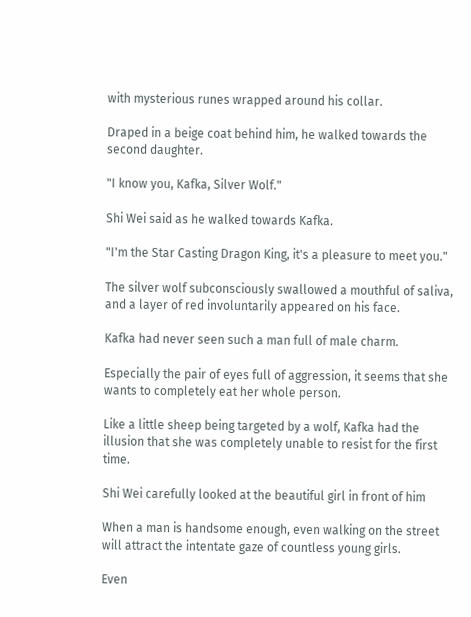with mysterious runes wrapped around his collar.

Draped in a beige coat behind him, he walked towards the second daughter.

"I know you, Kafka, Silver Wolf."

Shi Wei said as he walked towards Kafka.

"I'm the Star Casting Dragon King, it's a pleasure to meet you."

The silver wolf subconsciously swallowed a mouthful of saliva, and a layer of red involuntarily appeared on his face.

Kafka had never seen such a man full of male charm.

Especially the pair of eyes full of aggression, it seems that she wants to completely eat her whole person.

Like a little sheep being targeted by a wolf, Kafka had the illusion that she was completely unable to resist for the first time.

Shi Wei carefully looked at the beautiful girl in front of him

When a man is handsome enough, even walking on the street will attract the intentate gaze of countless young girls.

Even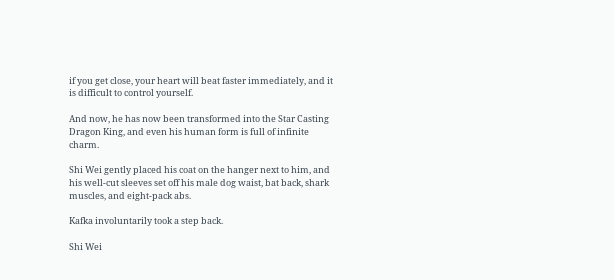if you get close, your heart will beat faster immediately, and it is difficult to control yourself.

And now, he has now been transformed into the Star Casting Dragon King, and even his human form is full of infinite charm.

Shi Wei gently placed his coat on the hanger next to him, and his well-cut sleeves set off his male dog waist, bat back, shark muscles, and eight-pack abs.

Kafka involuntarily took a step back.

Shi Wei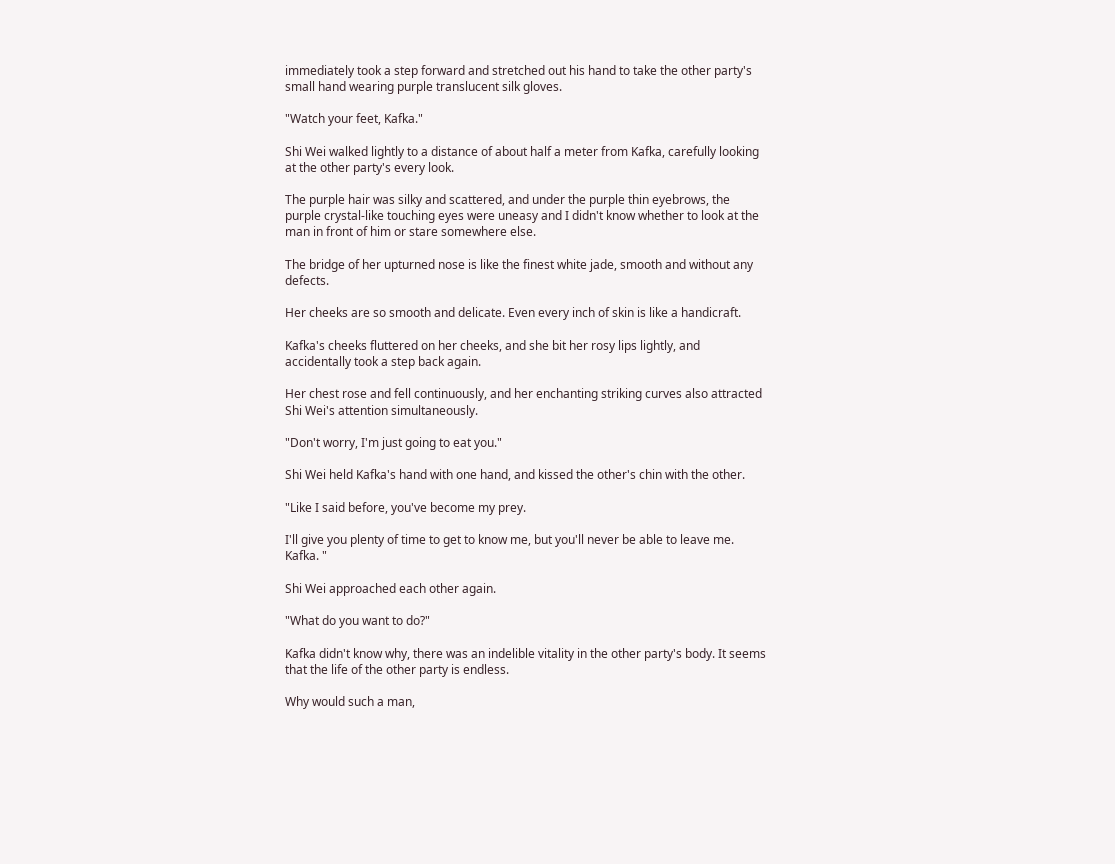immediately took a step forward and stretched out his hand to take the other party's small hand wearing purple translucent silk gloves.

"Watch your feet, Kafka."

Shi Wei walked lightly to a distance of about half a meter from Kafka, carefully looking at the other party's every look.

The purple hair was silky and scattered, and under the purple thin eyebrows, the purple crystal-like touching eyes were uneasy and I didn't know whether to look at the man in front of him or stare somewhere else.

The bridge of her upturned nose is like the finest white jade, smooth and without any defects.

Her cheeks are so smooth and delicate. Even every inch of skin is like a handicraft.

Kafka's cheeks fluttered on her cheeks, and she bit her rosy lips lightly, and accidentally took a step back again.

Her chest rose and fell continuously, and her enchanting striking curves also attracted Shi Wei's attention simultaneously.

"Don't worry, I'm just going to eat you."

Shi Wei held Kafka's hand with one hand, and kissed the other's chin with the other.

"Like I said before, you've become my prey.

I'll give you plenty of time to get to know me, but you'll never be able to leave me. Kafka. "

Shi Wei approached each other again.

"What do you want to do?"

Kafka didn't know why, there was an indelible vitality in the other party's body. It seems that the life of the other party is endless.

Why would such a man,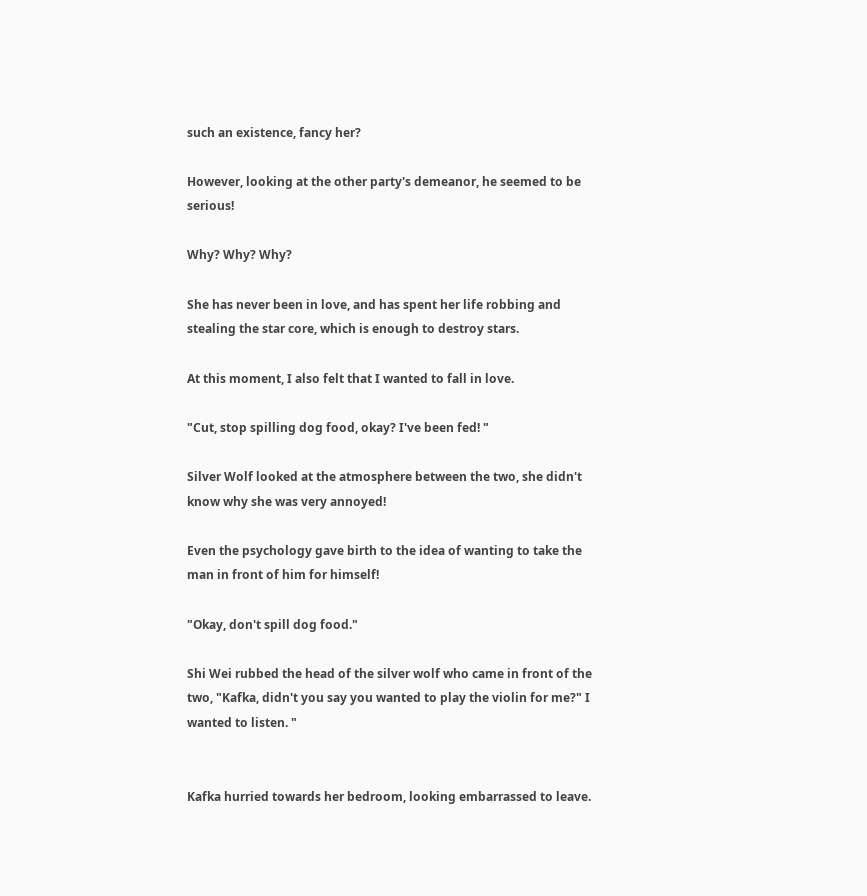such an existence, fancy her?

However, looking at the other party's demeanor, he seemed to be serious!

Why? Why? Why?

She has never been in love, and has spent her life robbing and stealing the star core, which is enough to destroy stars.

At this moment, I also felt that I wanted to fall in love.

"Cut, stop spilling dog food, okay? I've been fed! "

Silver Wolf looked at the atmosphere between the two, she didn't know why she was very annoyed!

Even the psychology gave birth to the idea of wanting to take the man in front of him for himself!

"Okay, don't spill dog food."

Shi Wei rubbed the head of the silver wolf who came in front of the two, "Kafka, didn't you say you wanted to play the violin for me?" I wanted to listen. "


Kafka hurried towards her bedroom, looking embarrassed to leave.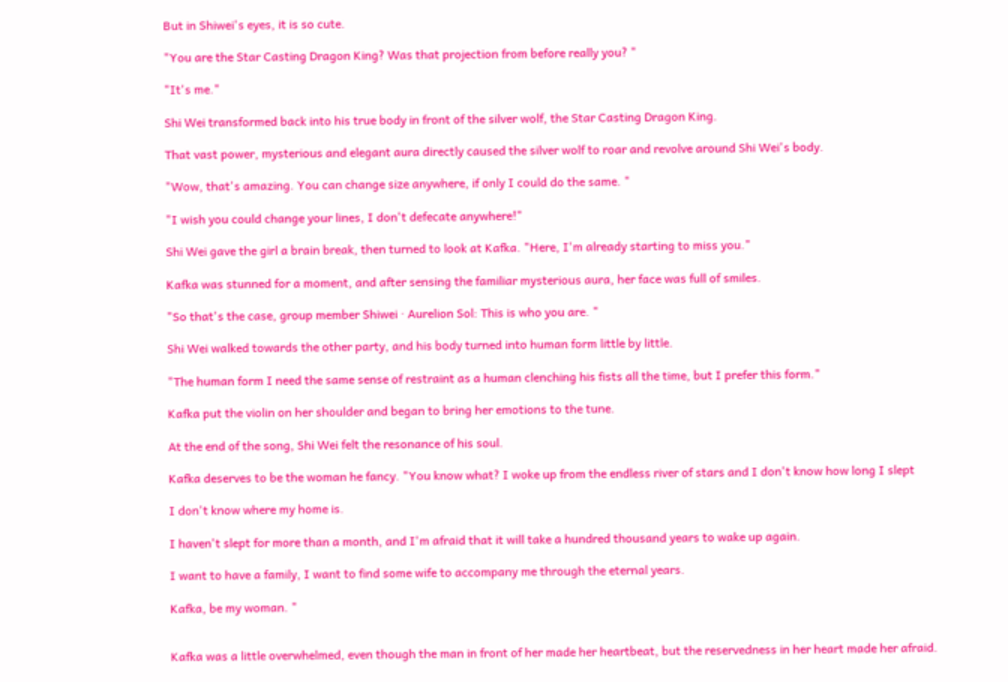But in Shiwei's eyes, it is so cute.

"You are the Star Casting Dragon King? Was that projection from before really you? "

"It's me."

Shi Wei transformed back into his true body in front of the silver wolf, the Star Casting Dragon King.

That vast power, mysterious and elegant aura directly caused the silver wolf to roar and revolve around Shi Wei's body.

"Wow, that's amazing. You can change size anywhere, if only I could do the same. "

"I wish you could change your lines, I don't defecate anywhere!"

Shi Wei gave the girl a brain break, then turned to look at Kafka. "Here, I'm already starting to miss you."

Kafka was stunned for a moment, and after sensing the familiar mysterious aura, her face was full of smiles.

"So that's the case, group member Shiwei · Aurelion Sol: This is who you are. "

Shi Wei walked towards the other party, and his body turned into human form little by little.

"The human form I need the same sense of restraint as a human clenching his fists all the time, but I prefer this form."

Kafka put the violin on her shoulder and began to bring her emotions to the tune.

At the end of the song, Shi Wei felt the resonance of his soul.

Kafka deserves to be the woman he fancy. "You know what? I woke up from the endless river of stars and I don't know how long I slept

I don't know where my home is.

I haven't slept for more than a month, and I'm afraid that it will take a hundred thousand years to wake up again.

I want to have a family, I want to find some wife to accompany me through the eternal years.

Kafka, be my woman. "


Kafka was a little overwhelmed, even though the man in front of her made her heartbeat, but the reservedness in her heart made her afraid.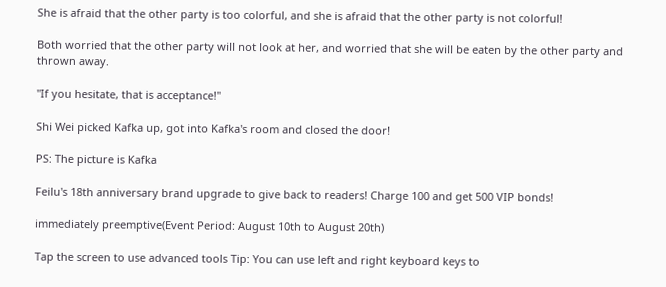She is afraid that the other party is too colorful, and she is afraid that the other party is not colorful!

Both worried that the other party will not look at her, and worried that she will be eaten by the other party and thrown away.

"If you hesitate, that is acceptance!"

Shi Wei picked Kafka up, got into Kafka's room and closed the door!

PS: The picture is Kafka

Feilu's 18th anniversary brand upgrade to give back to readers! Charge 100 and get 500 VIP bonds!

immediately preemptive(Event Period: August 10th to August 20th)

Tap the screen to use advanced tools Tip: You can use left and right keyboard keys to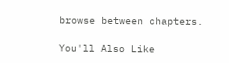browse between chapters.

You'll Also Like